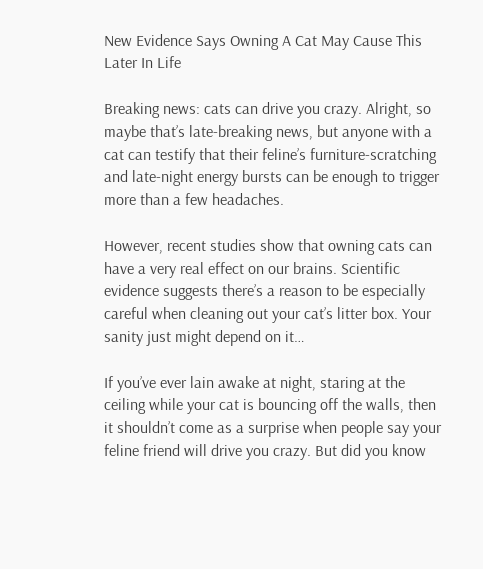New Evidence Says Owning A Cat May Cause This Later In Life

Breaking news: cats can drive you crazy. Alright, so maybe that’s late-breaking news, but anyone with a cat can testify that their feline’s furniture-scratching and late-night energy bursts can be enough to trigger more than a few headaches.

However, recent studies show that owning cats can have a very real effect on our brains. Scientific evidence suggests there’s a reason to be especially careful when cleaning out your cat’s litter box. Your sanity just might depend on it…

If you’ve ever lain awake at night, staring at the ceiling while your cat is bouncing off the walls, then it shouldn’t come as a surprise when people say your feline friend will drive you crazy. But did you know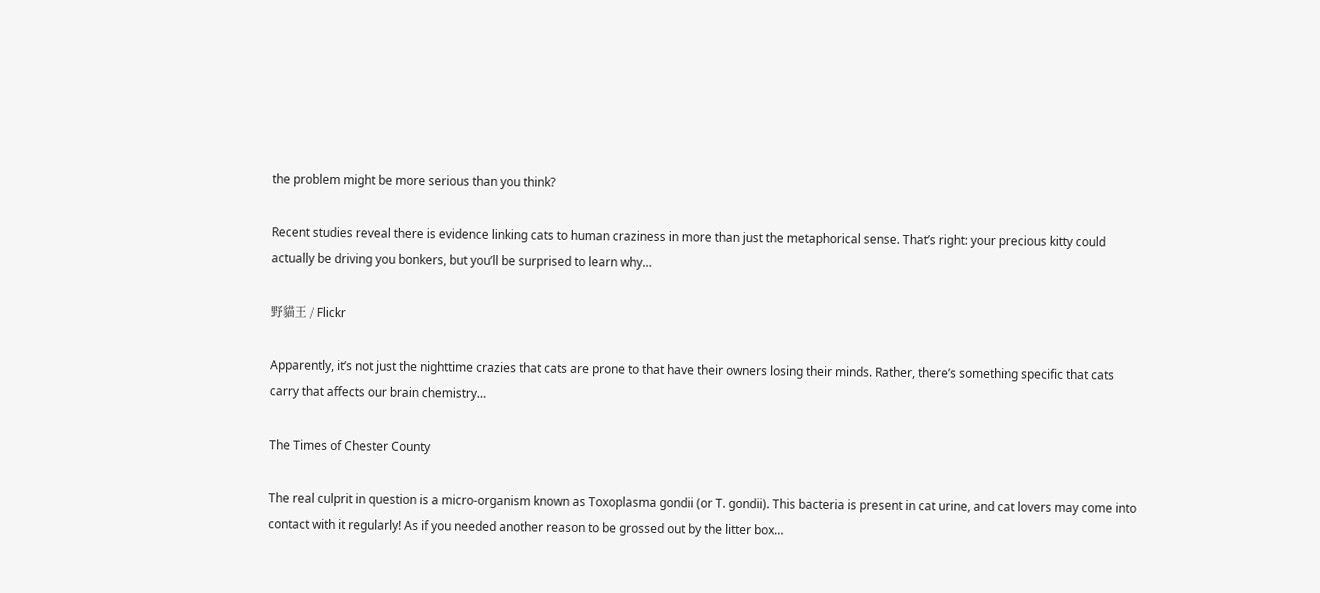the problem might be more serious than you think?

Recent studies reveal there is evidence linking cats to human craziness in more than just the metaphorical sense. That’s right: your precious kitty could actually be driving you bonkers, but you’ll be surprised to learn why…

野貓王 / Flickr

Apparently, it’s not just the nighttime crazies that cats are prone to that have their owners losing their minds. Rather, there’s something specific that cats carry that affects our brain chemistry…

The Times of Chester County

The real culprit in question is a micro-organism known as Toxoplasma gondii (or T. gondii). This bacteria is present in cat urine, and cat lovers may come into contact with it regularly! As if you needed another reason to be grossed out by the litter box…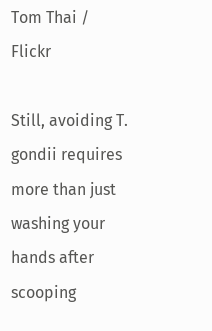Tom Thai / Flickr

Still, avoiding T. gondii requires more than just washing your hands after scooping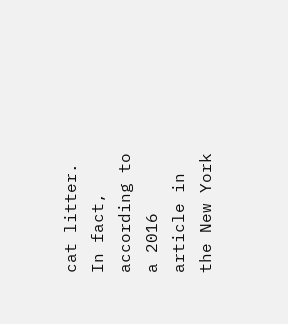cat litter. In fact, according to a 2016 article in the New York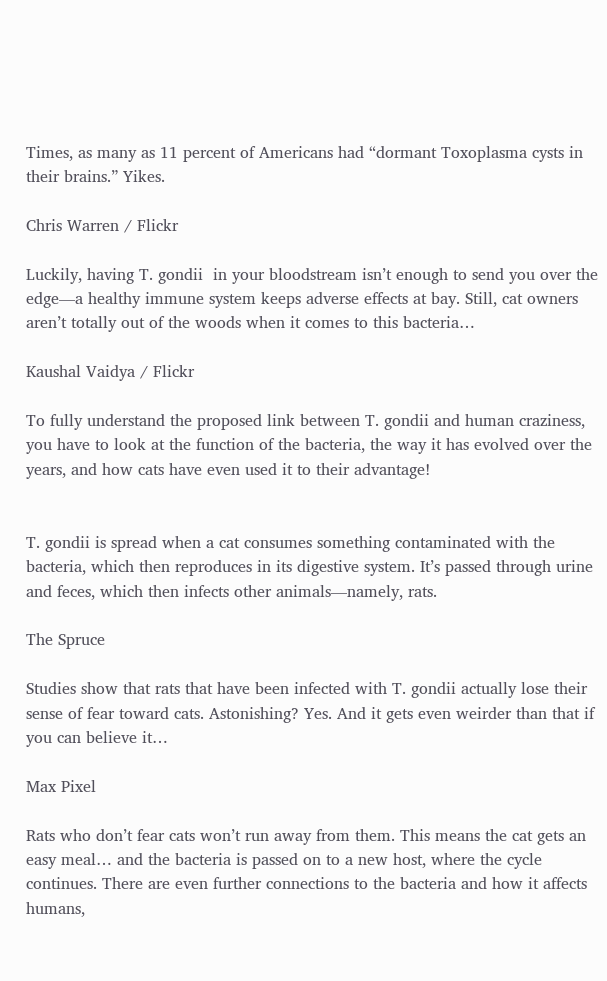Times, as many as 11 percent of Americans had “dormant Toxoplasma cysts in their brains.” Yikes.

Chris Warren / Flickr

Luckily, having T. gondii  in your bloodstream isn’t enough to send you over the edge—a healthy immune system keeps adverse effects at bay. Still, cat owners aren’t totally out of the woods when it comes to this bacteria…

Kaushal Vaidya / Flickr

To fully understand the proposed link between T. gondii and human craziness, you have to look at the function of the bacteria, the way it has evolved over the years, and how cats have even used it to their advantage!


T. gondii is spread when a cat consumes something contaminated with the bacteria, which then reproduces in its digestive system. It’s passed through urine and feces, which then infects other animals—namely, rats.

The Spruce

Studies show that rats that have been infected with T. gondii actually lose their sense of fear toward cats. Astonishing? Yes. And it gets even weirder than that if you can believe it…

Max Pixel

Rats who don’t fear cats won’t run away from them. This means the cat gets an easy meal… and the bacteria is passed on to a new host, where the cycle continues. There are even further connections to the bacteria and how it affects humans,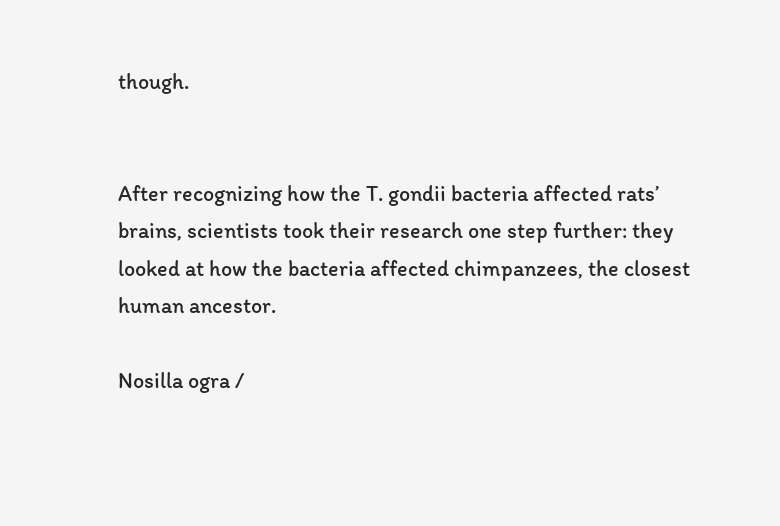though.


After recognizing how the T. gondii bacteria affected rats’ brains, scientists took their research one step further: they looked at how the bacteria affected chimpanzees, the closest human ancestor.

Nosilla ogra /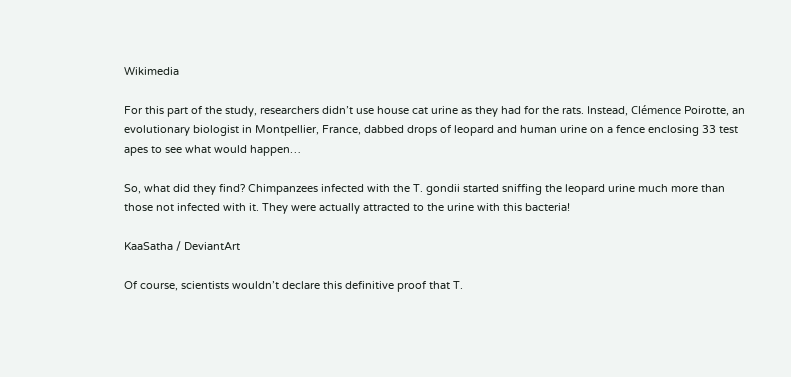Wikimedia

For this part of the study, researchers didn’t use house cat urine as they had for the rats. Instead, Clémence Poirotte, an evolutionary biologist in Montpellier, France, dabbed drops of leopard and human urine on a fence enclosing 33 test apes to see what would happen…

So, what did they find? Chimpanzees infected with the T. gondii started sniffing the leopard urine much more than those not infected with it. They were actually attracted to the urine with this bacteria!

KaaSatha / DeviantArt

Of course, scientists wouldn’t declare this definitive proof that T.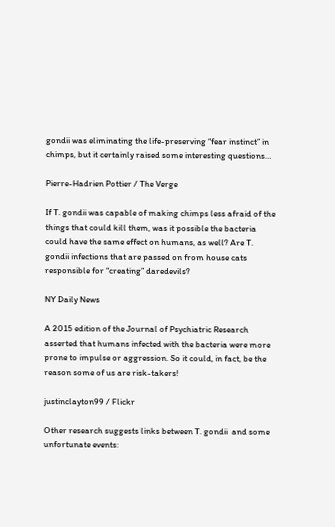gondii was eliminating the life-preserving “fear instinct” in chimps, but it certainly raised some interesting questions…

Pierre-Hadrien Pottier / The Verge

If T. gondii was capable of making chimps less afraid of the things that could kill them, was it possible the bacteria could have the same effect on humans, as well? Are T. gondii infections that are passed on from house cats responsible for “creating” daredevils?

NY Daily News

A 2015 edition of the Journal of Psychiatric Research asserted that humans infected with the bacteria were more prone to impulse or aggression. So it could, in fact, be the reason some of us are risk-takers!

justinclayton99 / Flickr

Other research suggests links between T. gondii  and some unfortunate events: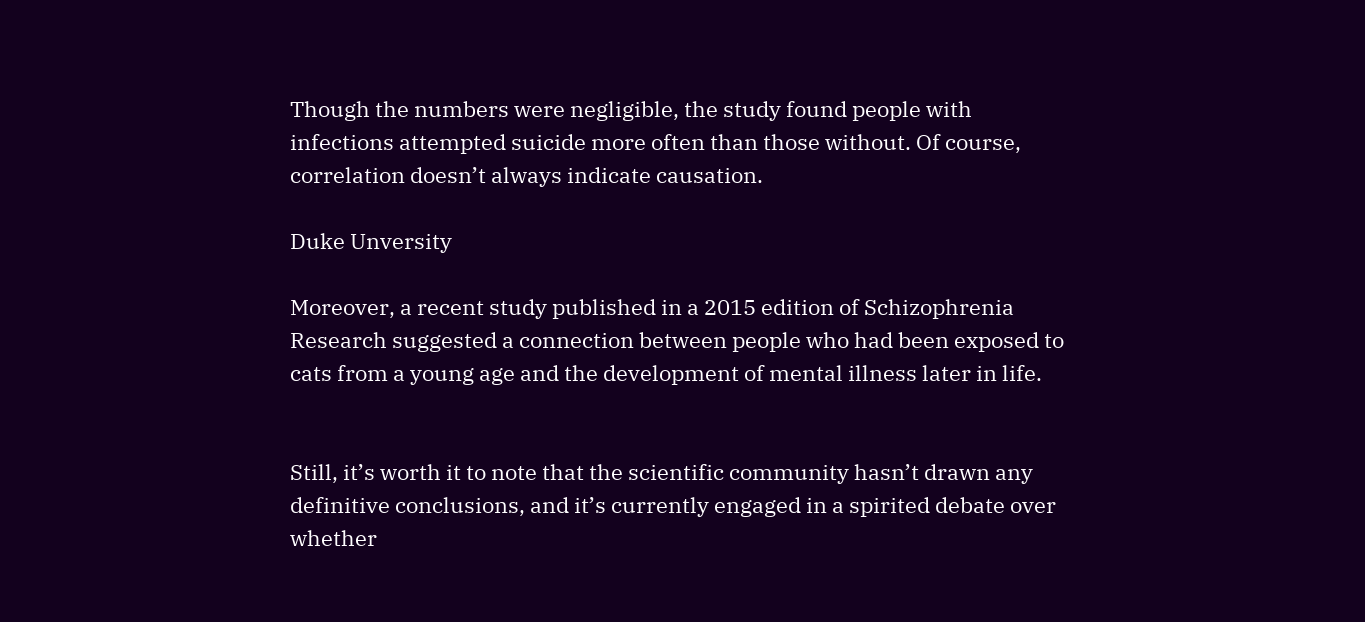Though the numbers were negligible, the study found people with infections attempted suicide more often than those without. Of course, correlation doesn’t always indicate causation.

Duke Unversity

Moreover, a recent study published in a 2015 edition of Schizophrenia Research suggested a connection between people who had been exposed to cats from a young age and the development of mental illness later in life.


Still, it’s worth it to note that the scientific community hasn’t drawn any definitive conclusions, and it’s currently engaged in a spirited debate over whether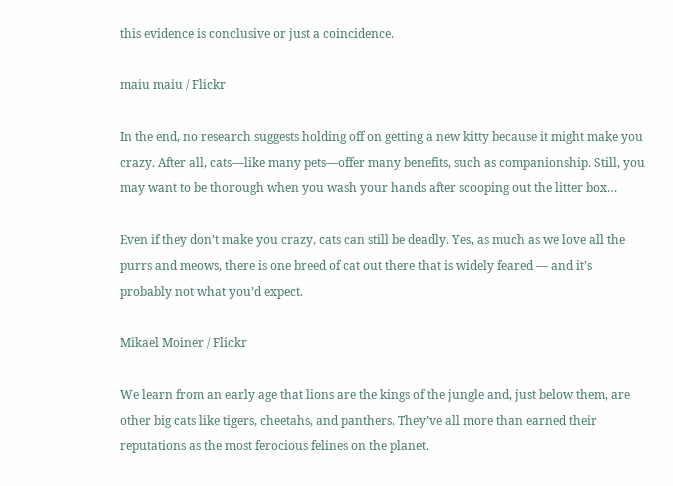this evidence is conclusive or just a coincidence.

maiu maiu / Flickr

In the end, no research suggests holding off on getting a new kitty because it might make you crazy. After all, cats—like many pets—offer many benefits, such as companionship. Still, you may want to be thorough when you wash your hands after scooping out the litter box…

Even if they don’t make you crazy, cats can still be deadly. Yes, as much as we love all the purrs and meows, there is one breed of cat out there that is widely feared — and it’s probably not what you’d expect.

Mikael Moiner / Flickr

We learn from an early age that lions are the kings of the jungle and, just below them, are other big cats like tigers, cheetahs, and panthers. They’ve all more than earned their reputations as the most ferocious felines on the planet.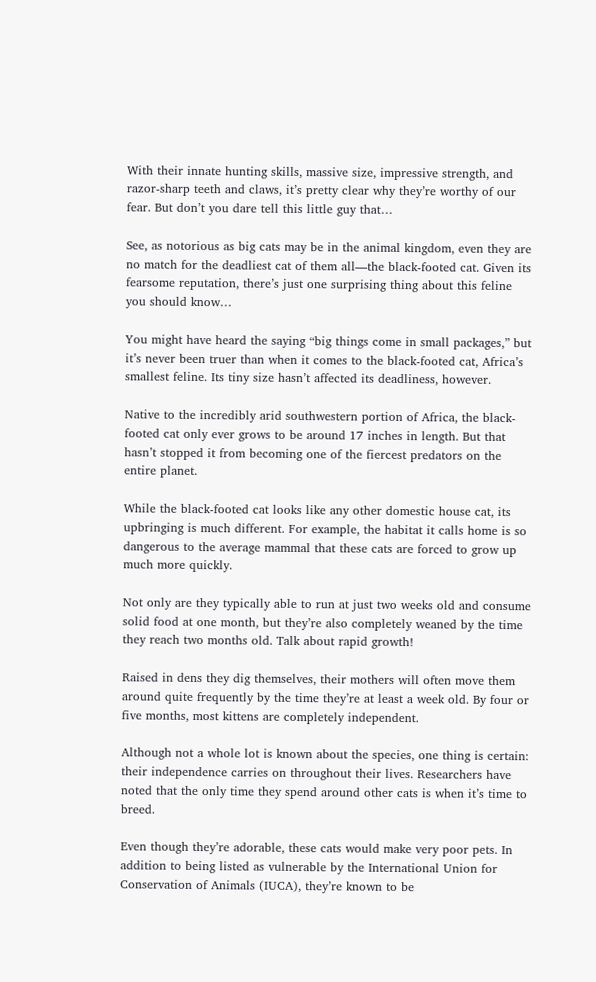With their innate hunting skills, massive size, impressive strength, and razor-sharp teeth and claws, it’s pretty clear why they’re worthy of our fear. But don’t you dare tell this little guy that…

See, as notorious as big cats may be in the animal kingdom, even they are no match for the deadliest cat of them all—the black-footed cat. Given its fearsome reputation, there’s just one surprising thing about this feline you should know…

You might have heard the saying “big things come in small packages,” but it’s never been truer than when it comes to the black-footed cat, Africa’s smallest feline. Its tiny size hasn’t affected its deadliness, however.

Native to the incredibly arid southwestern portion of Africa, the black-footed cat only ever grows to be around 17 inches in length. But that hasn’t stopped it from becoming one of the fiercest predators on the entire planet.

While the black-footed cat looks like any other domestic house cat, its upbringing is much different. For example, the habitat it calls home is so dangerous to the average mammal that these cats are forced to grow up much more quickly.

Not only are they typically able to run at just two weeks old and consume solid food at one month, but they’re also completely weaned by the time they reach two months old. Talk about rapid growth!

Raised in dens they dig themselves, their mothers will often move them around quite frequently by the time they’re at least a week old. By four or five months, most kittens are completely independent.

Although not a whole lot is known about the species, one thing is certain: their independence carries on throughout their lives. Researchers have noted that the only time they spend around other cats is when it’s time to breed.

Even though they’re adorable, these cats would make very poor pets. In addition to being listed as vulnerable by the International Union for Conservation of Animals (IUCA), they’re known to be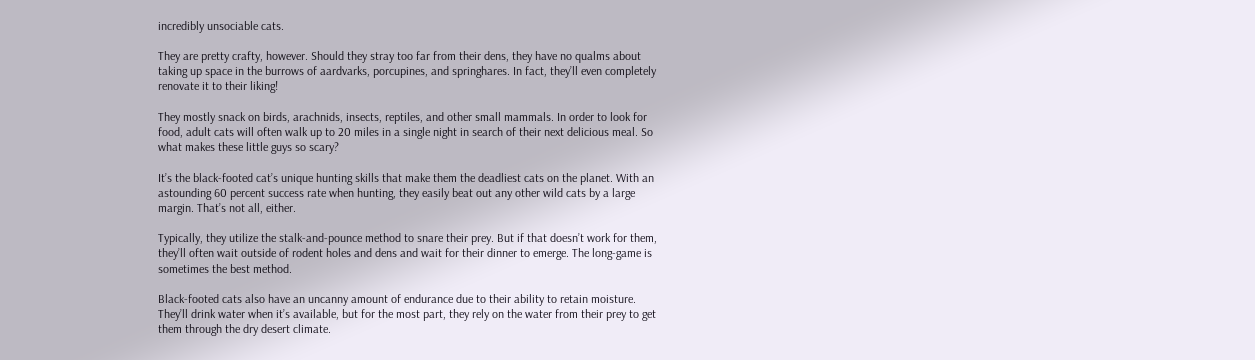incredibly unsociable cats.

They are pretty crafty, however. Should they stray too far from their dens, they have no qualms about taking up space in the burrows of aardvarks, porcupines, and springhares. In fact, they’ll even completely renovate it to their liking!

They mostly snack on birds, arachnids, insects, reptiles, and other small mammals. In order to look for food, adult cats will often walk up to 20 miles in a single night in search of their next delicious meal. So what makes these little guys so scary?

It’s the black-footed cat’s unique hunting skills that make them the deadliest cats on the planet. With an astounding 60 percent success rate when hunting, they easily beat out any other wild cats by a large margin. That’s not all, either.

Typically, they utilize the stalk-and-pounce method to snare their prey. But if that doesn’t work for them, they’ll often wait outside of rodent holes and dens and wait for their dinner to emerge. The long-game is sometimes the best method.

Black-footed cats also have an uncanny amount of endurance due to their ability to retain moisture. They’ll drink water when it’s available, but for the most part, they rely on the water from their prey to get them through the dry desert climate.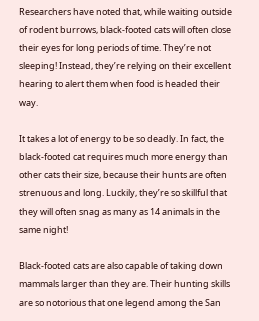Researchers have noted that, while waiting outside of rodent burrows, black-footed cats will often close their eyes for long periods of time. They’re not sleeping! Instead, they’re relying on their excellent hearing to alert them when food is headed their way.

It takes a lot of energy to be so deadly. In fact, the black-footed cat requires much more energy than other cats their size, because their hunts are often strenuous and long. Luckily, they’re so skillful that they will often snag as many as 14 animals in the same night!

Black-footed cats are also capable of taking down mammals larger than they are. Their hunting skills are so notorious that one legend among the San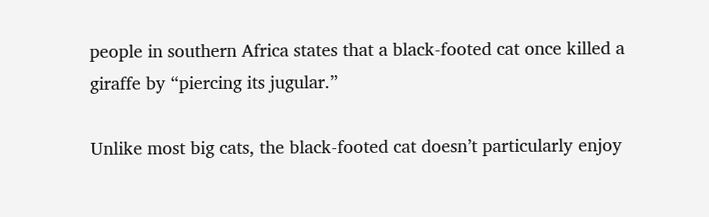people in southern Africa states that a black-footed cat once killed a giraffe by “piercing its jugular.”

Unlike most big cats, the black-footed cat doesn’t particularly enjoy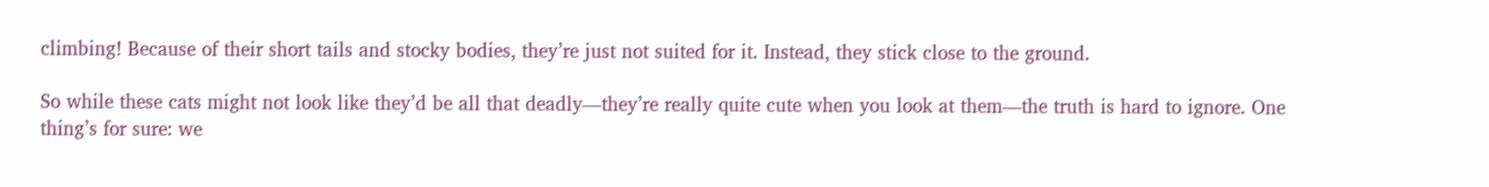climbing! Because of their short tails and stocky bodies, they’re just not suited for it. Instead, they stick close to the ground.

So while these cats might not look like they’d be all that deadly—they’re really quite cute when you look at them—the truth is hard to ignore. One thing’s for sure: we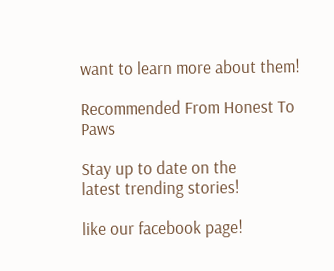want to learn more about them!

Recommended From Honest To Paws

Stay up to date on the
latest trending stories!

like our facebook page!